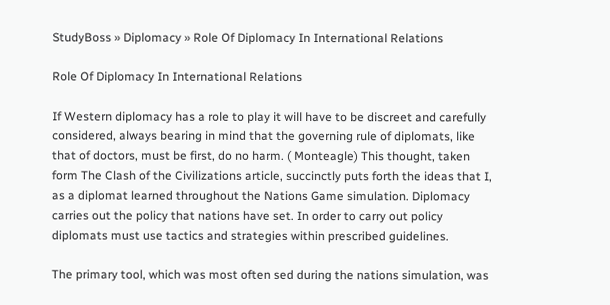StudyBoss » Diplomacy » Role Of Diplomacy In International Relations

Role Of Diplomacy In International Relations

If Western diplomacy has a role to play it will have to be discreet and carefully considered, always bearing in mind that the governing rule of diplomats, like that of doctors, must be first, do no harm. ( Monteagle) This thought, taken form The Clash of the Civilizations article, succinctly puts forth the ideas that I, as a diplomat learned throughout the Nations Game simulation. Diplomacy carries out the policy that nations have set. In order to carry out policy diplomats must use tactics and strategies within prescribed guidelines.

The primary tool, which was most often sed during the nations simulation, was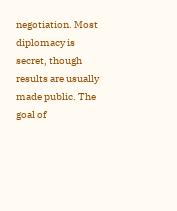negotiation. Most diplomacy is secret, though results are usually made public. The goal of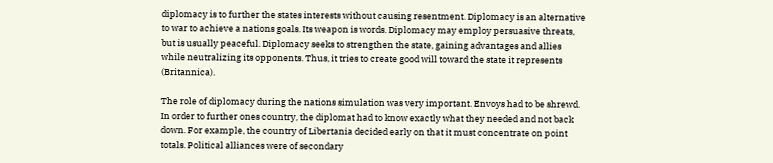diplomacy is to further the states interests without causing resentment. Diplomacy is an alternative to war to achieve a nations goals. Its weapon is words. Diplomacy may employ persuasive threats, but is usually peaceful. Diplomacy seeks to strengthen the state, gaining advantages and allies while neutralizing its opponents. Thus, it tries to create good will toward the state it represents (Britannica).

The role of diplomacy during the nations simulation was very important. Envoys had to be shrewd. In order to further ones country, the diplomat had to know exactly what they needed and not back down. For example, the country of Libertania decided early on that it must concentrate on point totals. Political alliances were of secondary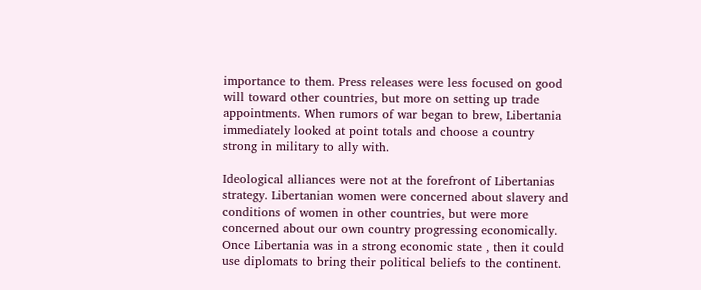importance to them. Press releases were less focused on good will toward other countries, but more on setting up trade appointments. When rumors of war began to brew, Libertania immediately looked at point totals and choose a country strong in military to ally with.

Ideological alliances were not at the forefront of Libertanias strategy. Libertanian women were concerned about slavery and conditions of women in other countries, but were more concerned about our own country progressing economically. Once Libertania was in a strong economic state , then it could use diplomats to bring their political beliefs to the continent.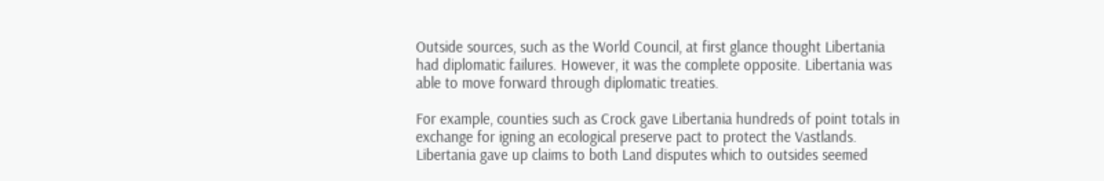Outside sources, such as the World Council, at first glance thought Libertania had diplomatic failures. However, it was the complete opposite. Libertania was able to move forward through diplomatic treaties.

For example, counties such as Crock gave Libertania hundreds of point totals in exchange for igning an ecological preserve pact to protect the Vastlands. Libertania gave up claims to both Land disputes which to outsides seemed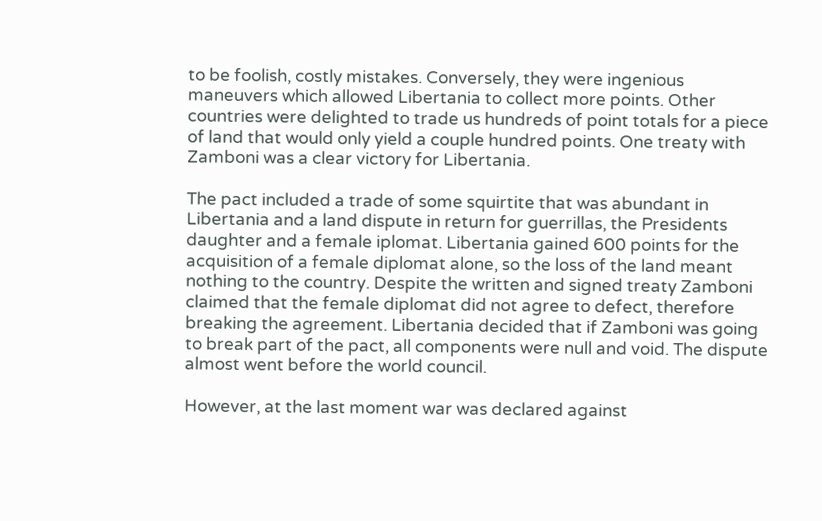to be foolish, costly mistakes. Conversely, they were ingenious maneuvers which allowed Libertania to collect more points. Other countries were delighted to trade us hundreds of point totals for a piece of land that would only yield a couple hundred points. One treaty with Zamboni was a clear victory for Libertania.

The pact included a trade of some squirtite that was abundant in Libertania and a land dispute in return for guerrillas, the Presidents daughter and a female iplomat. Libertania gained 600 points for the acquisition of a female diplomat alone, so the loss of the land meant nothing to the country. Despite the written and signed treaty Zamboni claimed that the female diplomat did not agree to defect, therefore breaking the agreement. Libertania decided that if Zamboni was going to break part of the pact, all components were null and void. The dispute almost went before the world council.

However, at the last moment war was declared against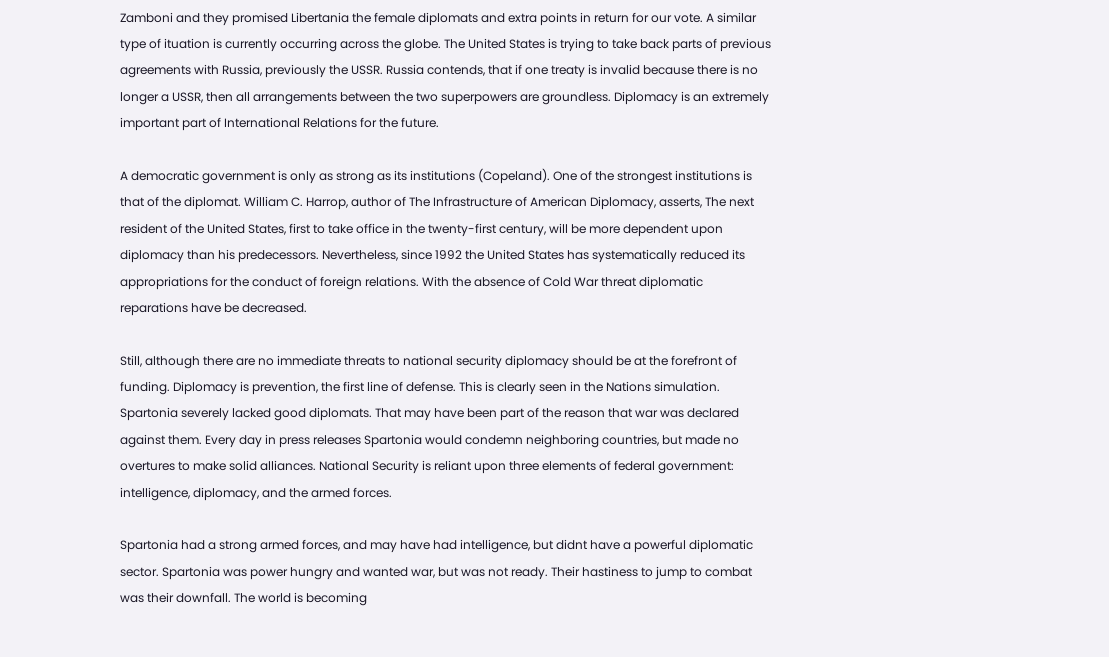Zamboni and they promised Libertania the female diplomats and extra points in return for our vote. A similar type of ituation is currently occurring across the globe. The United States is trying to take back parts of previous agreements with Russia, previously the USSR. Russia contends, that if one treaty is invalid because there is no longer a USSR, then all arrangements between the two superpowers are groundless. Diplomacy is an extremely important part of International Relations for the future.

A democratic government is only as strong as its institutions (Copeland). One of the strongest institutions is that of the diplomat. William C. Harrop, author of The Infrastructure of American Diplomacy, asserts, The next resident of the United States, first to take office in the twenty-first century, will be more dependent upon diplomacy than his predecessors. Nevertheless, since 1992 the United States has systematically reduced its appropriations for the conduct of foreign relations. With the absence of Cold War threat diplomatic reparations have be decreased.

Still, although there are no immediate threats to national security diplomacy should be at the forefront of funding. Diplomacy is prevention, the first line of defense. This is clearly seen in the Nations simulation. Spartonia severely lacked good diplomats. That may have been part of the reason that war was declared against them. Every day in press releases Spartonia would condemn neighboring countries, but made no overtures to make solid alliances. National Security is reliant upon three elements of federal government: intelligence, diplomacy, and the armed forces.

Spartonia had a strong armed forces, and may have had intelligence, but didnt have a powerful diplomatic sector. Spartonia was power hungry and wanted war, but was not ready. Their hastiness to jump to combat was their downfall. The world is becoming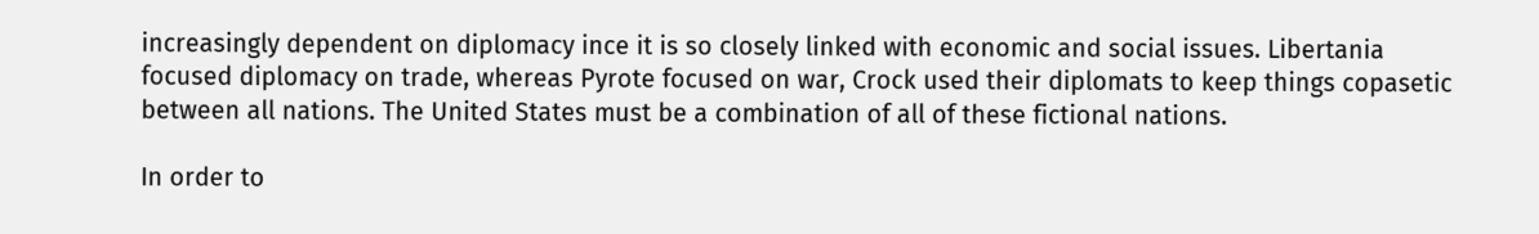increasingly dependent on diplomacy ince it is so closely linked with economic and social issues. Libertania focused diplomacy on trade, whereas Pyrote focused on war, Crock used their diplomats to keep things copasetic between all nations. The United States must be a combination of all of these fictional nations.

In order to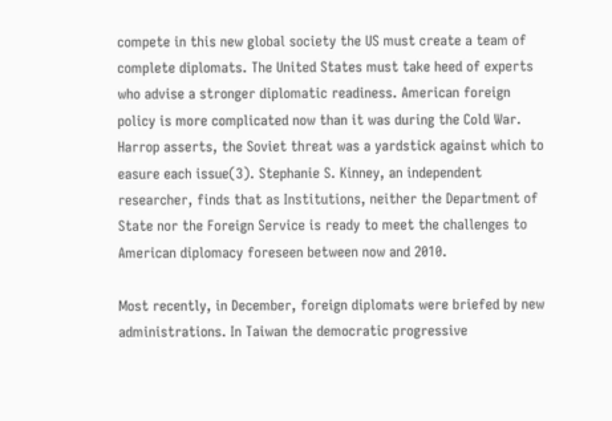compete in this new global society the US must create a team of complete diplomats. The United States must take heed of experts who advise a stronger diplomatic readiness. American foreign policy is more complicated now than it was during the Cold War. Harrop asserts, the Soviet threat was a yardstick against which to easure each issue(3). Stephanie S. Kinney, an independent researcher, finds that as Institutions, neither the Department of State nor the Foreign Service is ready to meet the challenges to American diplomacy foreseen between now and 2010.

Most recently, in December, foreign diplomats were briefed by new administrations. In Taiwan the democratic progressive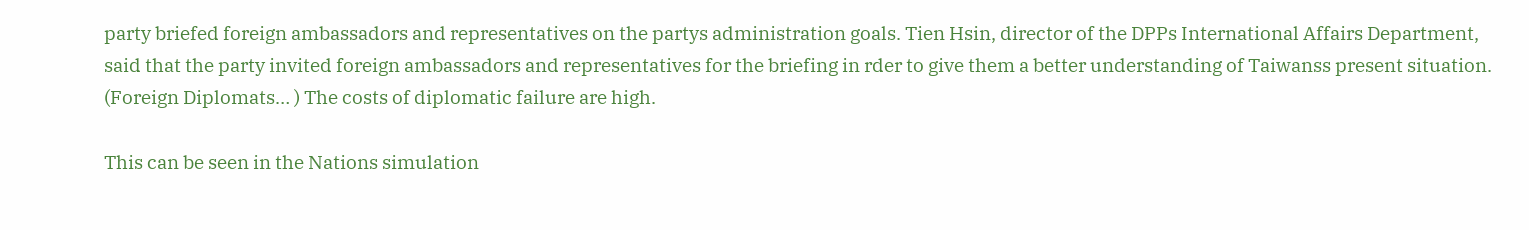party briefed foreign ambassadors and representatives on the partys administration goals. Tien Hsin, director of the DPPs International Affairs Department, said that the party invited foreign ambassadors and representatives for the briefing in rder to give them a better understanding of Taiwanss present situation. (Foreign Diplomats… ) The costs of diplomatic failure are high.

This can be seen in the Nations simulation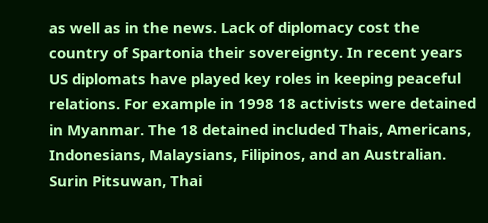as well as in the news. Lack of diplomacy cost the country of Spartonia their sovereignty. In recent years US diplomats have played key roles in keeping peaceful relations. For example in 1998 18 activists were detained in Myanmar. The 18 detained included Thais, Americans, Indonesians, Malaysians, Filipinos, and an Australian. Surin Pitsuwan, Thai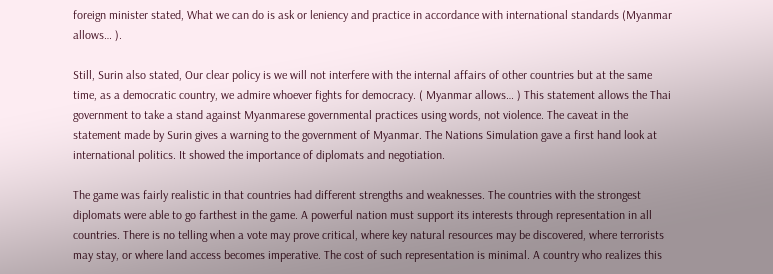foreign minister stated, What we can do is ask or leniency and practice in accordance with international standards (Myanmar allows… ).

Still, Surin also stated, Our clear policy is we will not interfere with the internal affairs of other countries but at the same time, as a democratic country, we admire whoever fights for democracy. ( Myanmar allows… ) This statement allows the Thai government to take a stand against Myanmarese governmental practices using words, not violence. The caveat in the statement made by Surin gives a warning to the government of Myanmar. The Nations Simulation gave a first hand look at international politics. It showed the importance of diplomats and negotiation.

The game was fairly realistic in that countries had different strengths and weaknesses. The countries with the strongest diplomats were able to go farthest in the game. A powerful nation must support its interests through representation in all countries. There is no telling when a vote may prove critical, where key natural resources may be discovered, where terrorists may stay, or where land access becomes imperative. The cost of such representation is minimal. A country who realizes this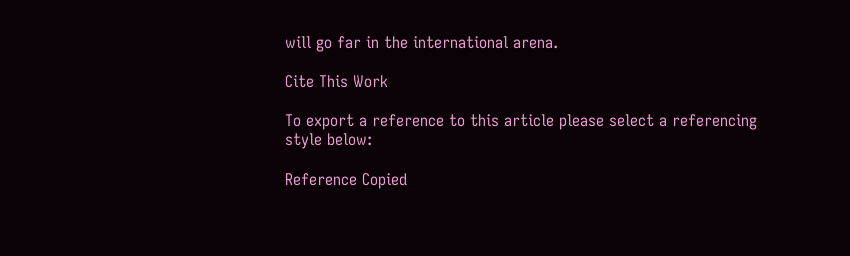will go far in the international arena.

Cite This Work

To export a reference to this article please select a referencing style below:

Reference Copied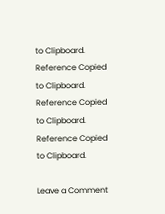to Clipboard.
Reference Copied to Clipboard.
Reference Copied to Clipboard.
Reference Copied to Clipboard.

Leave a Comment